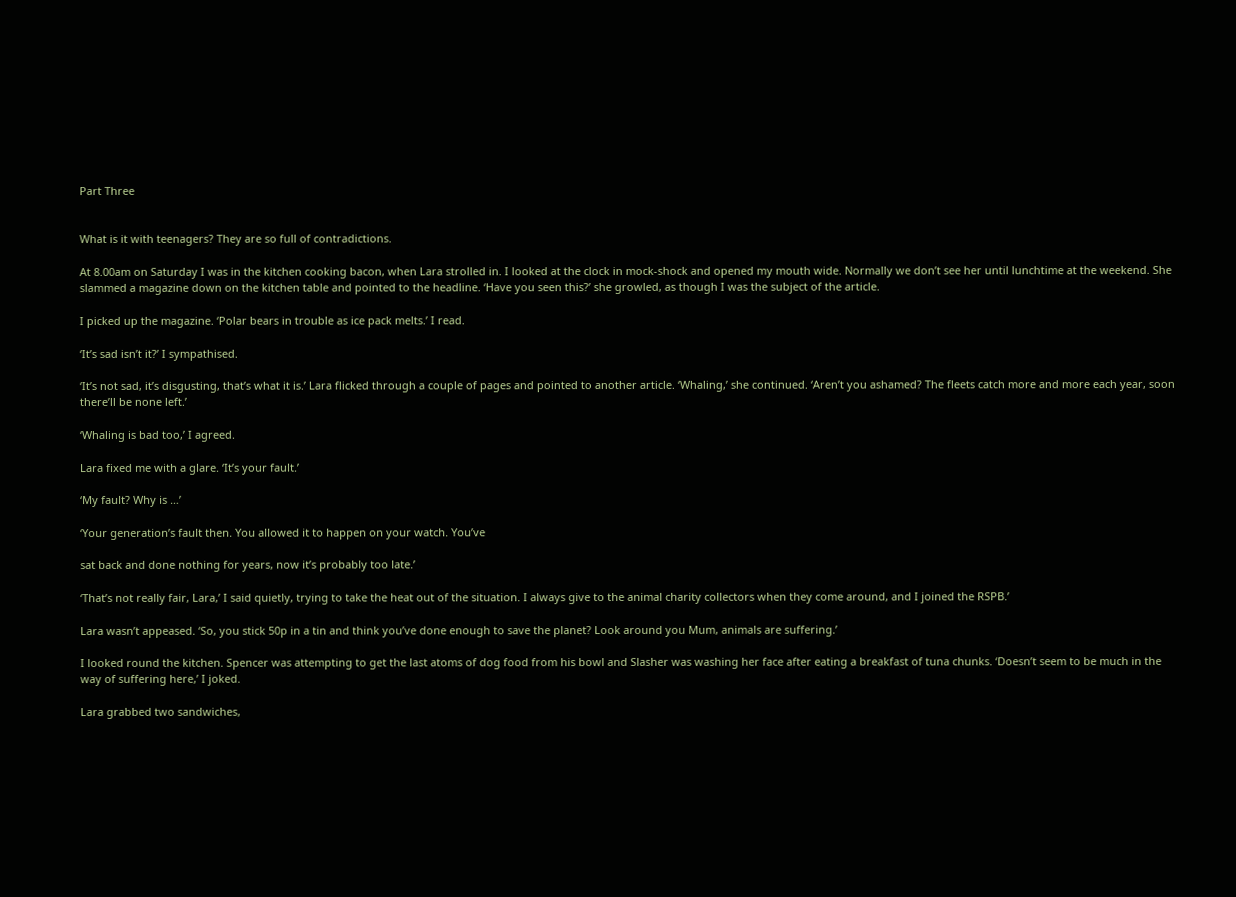Part Three


What is it with teenagers? They are so full of contradictions.

At 8.00am on Saturday I was in the kitchen cooking bacon, when Lara strolled in. I looked at the clock in mock-shock and opened my mouth wide. Normally we don’t see her until lunchtime at the weekend. She slammed a magazine down on the kitchen table and pointed to the headline. ‘Have you seen this?’ she growled, as though I was the subject of the article.

I picked up the magazine. ‘Polar bears in trouble as ice pack melts.’ I read.

‘It’s sad isn’t it?’ I sympathised.

‘It’s not sad, it’s disgusting, that’s what it is.’ Lara flicked through a couple of pages and pointed to another article. ‘Whaling,’ she continued. ‘Aren’t you ashamed? The fleets catch more and more each year, soon there’ll be none left.’

‘Whaling is bad too,’ I agreed.

Lara fixed me with a glare. ‘It’s your fault.’

‘My fault? Why is …’

‘Your generation’s fault then. You allowed it to happen on your watch. You’ve

sat back and done nothing for years, now it’s probably too late.’

‘That’s not really fair, Lara,’ I said quietly, trying to take the heat out of the situation. I always give to the animal charity collectors when they come around, and I joined the RSPB.’

Lara wasn’t appeased. ‘So, you stick 50p in a tin and think you’ve done enough to save the planet? Look around you Mum, animals are suffering.’

I looked round the kitchen. Spencer was attempting to get the last atoms of dog food from his bowl and Slasher was washing her face after eating a breakfast of tuna chunks. ‘Doesn’t seem to be much in the way of suffering here,’ I joked.

Lara grabbed two sandwiches,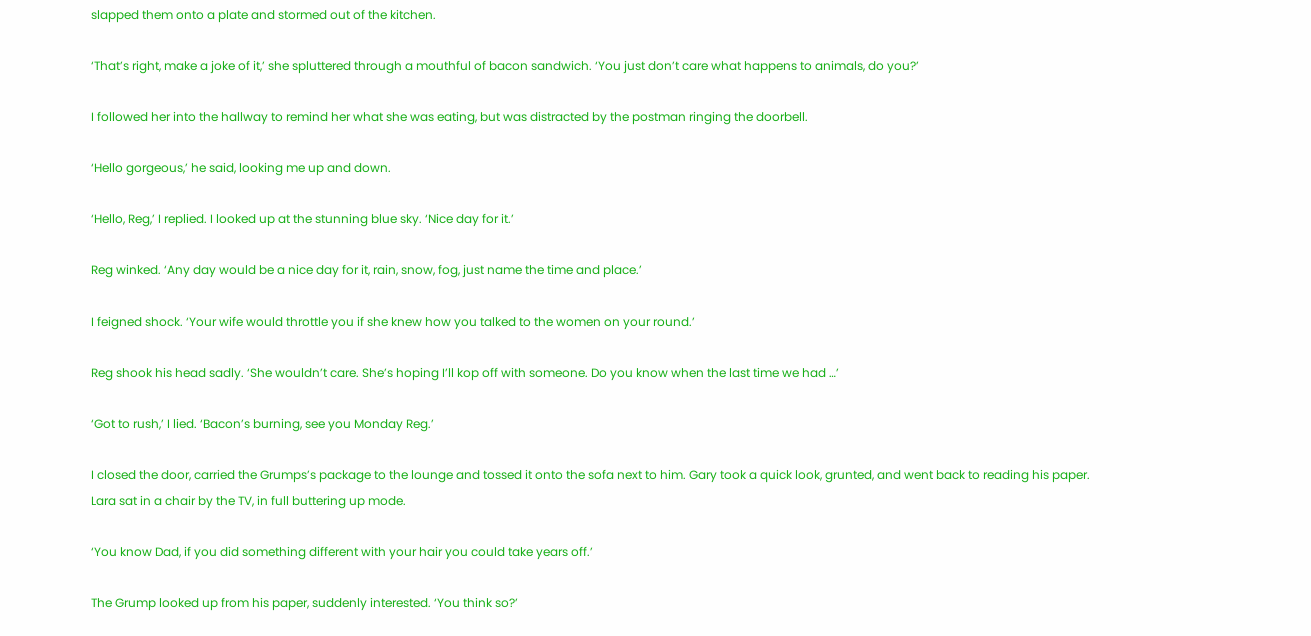slapped them onto a plate and stormed out of the kitchen.

‘That’s right, make a joke of it,’ she spluttered through a mouthful of bacon sandwich. ‘You just don’t care what happens to animals, do you?’

I followed her into the hallway to remind her what she was eating, but was distracted by the postman ringing the doorbell.

‘Hello gorgeous,’ he said, looking me up and down.

‘Hello, Reg,’ I replied. I looked up at the stunning blue sky. ‘Nice day for it.’

Reg winked. ‘Any day would be a nice day for it, rain, snow, fog, just name the time and place.’

I feigned shock. ‘Your wife would throttle you if she knew how you talked to the women on your round.’

Reg shook his head sadly. ‘She wouldn’t care. She’s hoping I’ll kop off with someone. Do you know when the last time we had …’

‘Got to rush,’ I lied. ‘Bacon’s burning, see you Monday Reg.’

I closed the door, carried the Grumps’s package to the lounge and tossed it onto the sofa next to him. Gary took a quick look, grunted, and went back to reading his paper. Lara sat in a chair by the TV, in full buttering up mode.

‘You know Dad, if you did something different with your hair you could take years off.’

The Grump looked up from his paper, suddenly interested. ‘You think so?’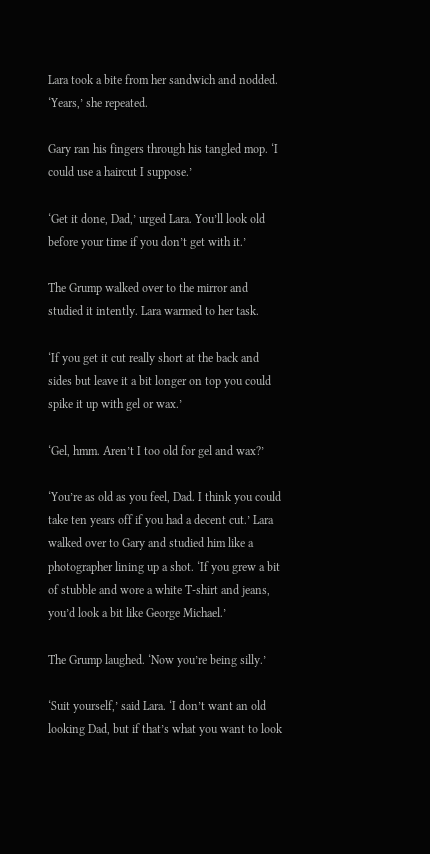Lara took a bite from her sandwich and nodded. ‘Years,’ she repeated.

Gary ran his fingers through his tangled mop. ‘I could use a haircut I suppose.’

‘Get it done, Dad,’ urged Lara. You’ll look old before your time if you don’t get with it.’

The Grump walked over to the mirror and studied it intently. Lara warmed to her task.

‘If you get it cut really short at the back and sides but leave it a bit longer on top you could spike it up with gel or wax.’

‘Gel, hmm. Aren’t I too old for gel and wax?’

‘You’re as old as you feel, Dad. I think you could take ten years off if you had a decent cut.’ Lara walked over to Gary and studied him like a photographer lining up a shot. ‘If you grew a bit of stubble and wore a white T-shirt and jeans, you’d look a bit like George Michael.’

The Grump laughed. ‘Now you’re being silly.’

‘Suit yourself,’ said Lara. ‘I don’t want an old looking Dad, but if that’s what you want to look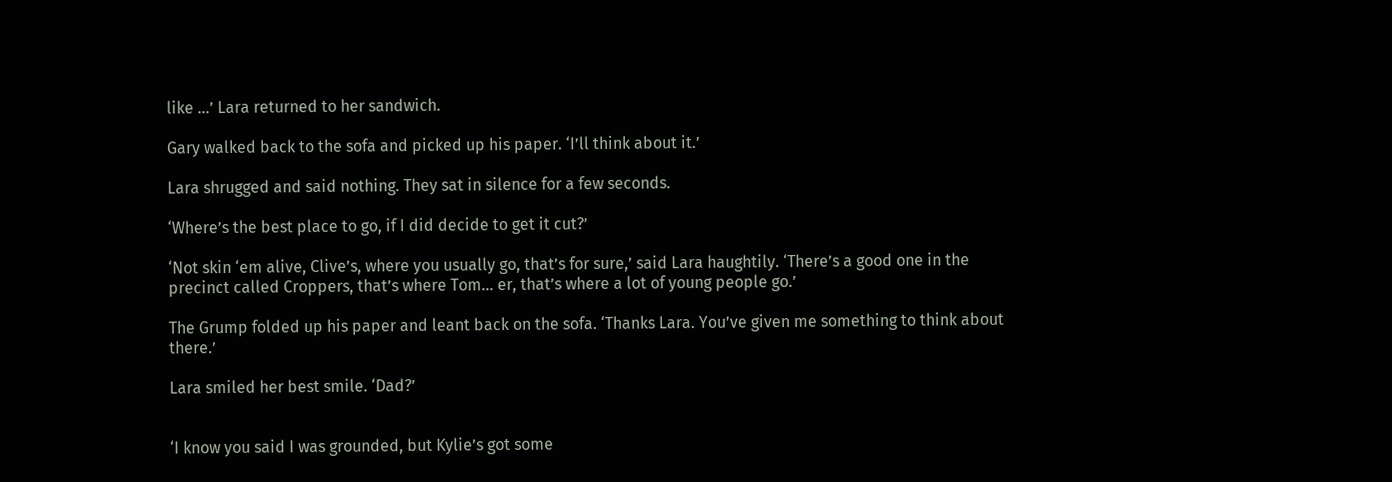like …’ Lara returned to her sandwich.

Gary walked back to the sofa and picked up his paper. ‘I’ll think about it.’

Lara shrugged and said nothing. They sat in silence for a few seconds.

‘Where’s the best place to go, if I did decide to get it cut?’

‘Not skin ‘em alive, Clive’s, where you usually go, that’s for sure,’ said Lara haughtily. ‘There’s a good one in the precinct called Croppers, that’s where Tom… er, that’s where a lot of young people go.’

The Grump folded up his paper and leant back on the sofa. ‘Thanks Lara. You’ve given me something to think about there.’

Lara smiled her best smile. ‘Dad?’


‘I know you said I was grounded, but Kylie’s got some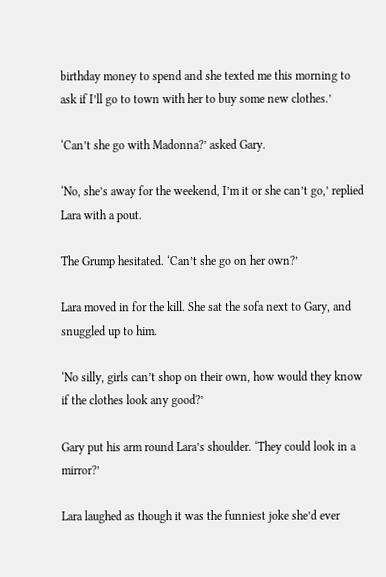birthday money to spend and she texted me this morning to ask if I’ll go to town with her to buy some new clothes.’

‘Can’t she go with Madonna?’ asked Gary.

‘No, she’s away for the weekend, I’m it or she can’t go,’ replied Lara with a pout.

The Grump hesitated. ‘Can’t she go on her own?’

Lara moved in for the kill. She sat the sofa next to Gary, and snuggled up to him.

‘No silly, girls can’t shop on their own, how would they know if the clothes look any good?’

Gary put his arm round Lara’s shoulder. ‘They could look in a mirror?’

Lara laughed as though it was the funniest joke she’d ever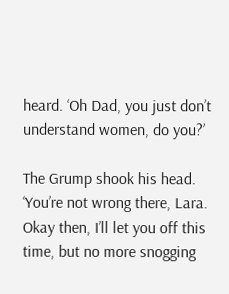heard. ‘Oh Dad, you just don’t understand women, do you?’

The Grump shook his head. ‘You’re not wrong there, Lara. Okay then, I’ll let you off this time, but no more snogging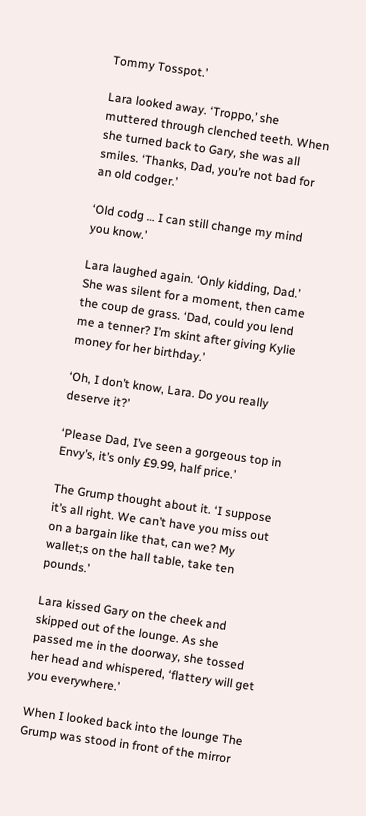Tommy Tosspot.’

Lara looked away. ‘Troppo,’ she muttered through clenched teeth. When she turned back to Gary, she was all smiles. ‘Thanks, Dad, you’re not bad for an old codger.’

‘Old codg … I can still change my mind you know.’

Lara laughed again. ‘Only kidding, Dad.’ She was silent for a moment, then came the coup de grass. ‘Dad, could you lend me a tenner? I’m skint after giving Kylie money for her birthday.’

‘Oh, I don’t know, Lara. Do you really deserve it?’

‘Please Dad, I’ve seen a gorgeous top in Envy’s, it’s only £9.99, half price.’

The Grump thought about it. ‘I suppose it’s all right. We can’t have you miss out on a bargain like that, can we? My wallet;s on the hall table, take ten pounds.’

Lara kissed Gary on the cheek and skipped out of the lounge. As she passed me in the doorway, she tossed her head and whispered, ‘flattery will get you everywhere.’

When I looked back into the lounge The Grump was stood in front of the mirror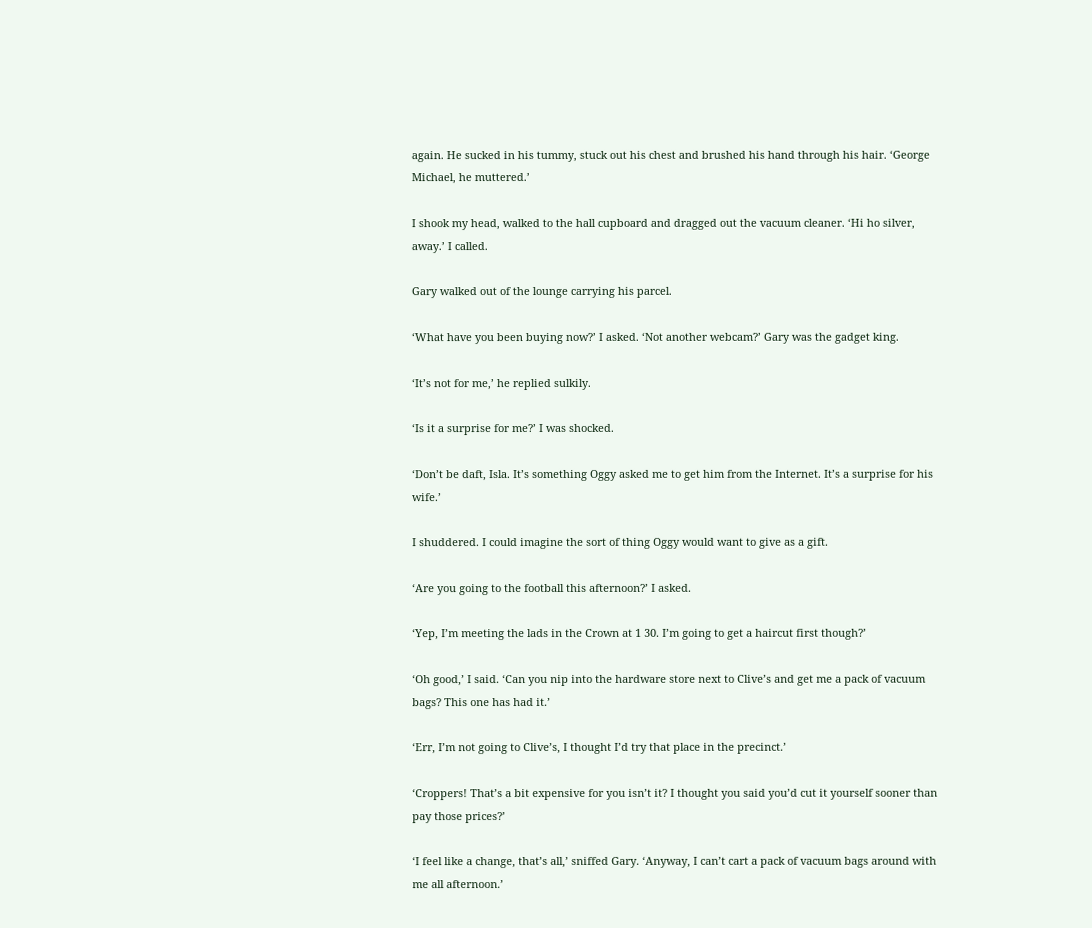again. He sucked in his tummy, stuck out his chest and brushed his hand through his hair. ‘George Michael, he muttered.’

I shook my head, walked to the hall cupboard and dragged out the vacuum cleaner. ‘Hi ho silver, away.’ I called.

Gary walked out of the lounge carrying his parcel.

‘What have you been buying now?’ I asked. ‘Not another webcam?’ Gary was the gadget king.

‘It’s not for me,’ he replied sulkily.

‘Is it a surprise for me?’ I was shocked.

‘Don’t be daft, Isla. It’s something Oggy asked me to get him from the Internet. It’s a surprise for his wife.’

I shuddered. I could imagine the sort of thing Oggy would want to give as a gift.

‘Are you going to the football this afternoon?’ I asked.

‘Yep, I’m meeting the lads in the Crown at 1 30. I’m going to get a haircut first though?’

‘Oh good,’ I said. ‘Can you nip into the hardware store next to Clive’s and get me a pack of vacuum bags? This one has had it.’

‘Err, I’m not going to Clive’s, I thought I’d try that place in the precinct.’

‘Croppers! That’s a bit expensive for you isn’t it? I thought you said you’d cut it yourself sooner than pay those prices?’

‘I feel like a change, that’s all,’ sniffed Gary. ‘Anyway, I can’t cart a pack of vacuum bags around with me all afternoon.’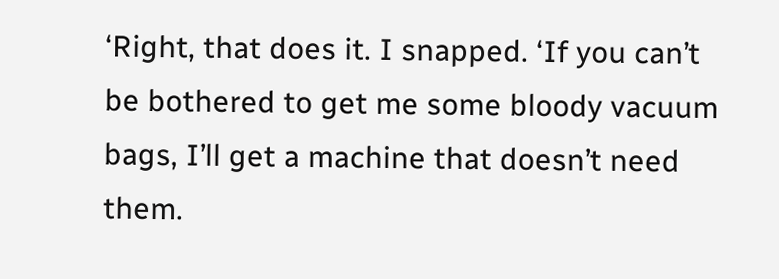‘Right, that does it. I snapped. ‘If you can’t be bothered to get me some bloody vacuum bags, I’ll get a machine that doesn’t need them.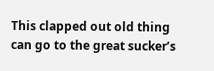This clapped out old thing can go to the great sucker’s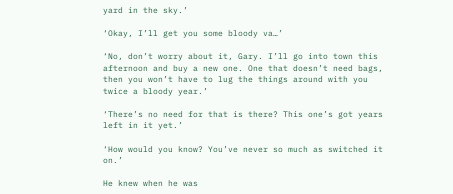yard in the sky.’

‘Okay, I’ll get you some bloody va…’

‘No, don’t worry about it, Gary. I’ll go into town this afternoon and buy a new one. One that doesn’t need bags, then you won’t have to lug the things around with you twice a bloody year.’

‘There’s no need for that is there? This one’s got years left in it yet.’

‘How would you know? You’ve never so much as switched it on.’

He knew when he was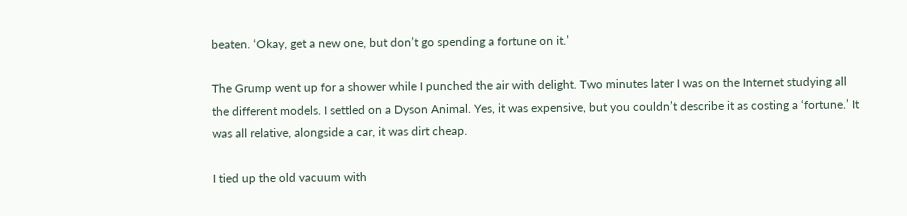beaten. ‘Okay, get a new one, but don’t go spending a fortune on it.’

The Grump went up for a shower while I punched the air with delight. Two minutes later I was on the Internet studying all the different models. I settled on a Dyson Animal. Yes, it was expensive, but you couldn’t describe it as costing a ‘fortune.’ It was all relative, alongside a car, it was dirt cheap.

I tied up the old vacuum with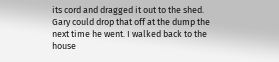its cord and dragged it out to the shed. Gary could drop that off at the dump the next time he went. I walked back to the house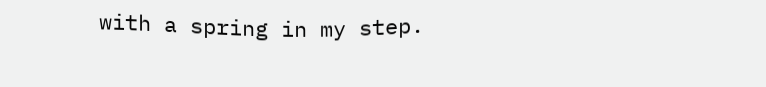with a spring in my step.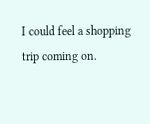I could feel a shopping trip coming on.